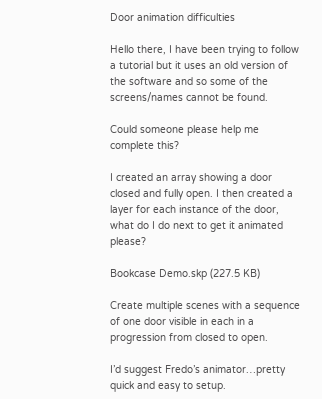Door animation difficulties

Hello there, I have been trying to follow a tutorial but it uses an old version of the software and so some of the screens/names cannot be found.

Could someone please help me complete this?

I created an array showing a door closed and fully open. I then created a layer for each instance of the door, what do I do next to get it animated please?

Bookcase Demo.skp (227.5 KB)

Create multiple scenes with a sequence of one door visible in each in a progression from closed to open.

I’d suggest Fredo’s animator…pretty quick and easy to setup.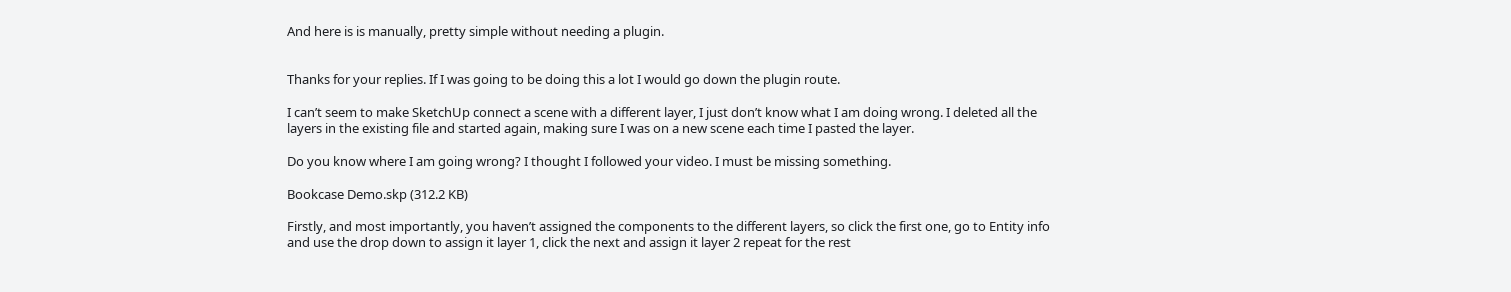And here is is manually, pretty simple without needing a plugin.


Thanks for your replies. If I was going to be doing this a lot I would go down the plugin route.

I can’t seem to make SketchUp connect a scene with a different layer, I just don’t know what I am doing wrong. I deleted all the layers in the existing file and started again, making sure I was on a new scene each time I pasted the layer.

Do you know where I am going wrong? I thought I followed your video. I must be missing something.

Bookcase Demo.skp (312.2 KB)

Firstly, and most importantly, you haven’t assigned the components to the different layers, so click the first one, go to Entity info and use the drop down to assign it layer 1, click the next and assign it layer 2 repeat for the rest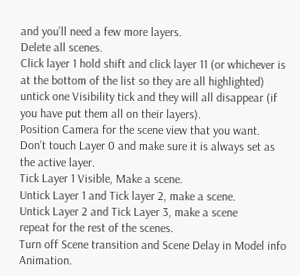and you’ll need a few more layers.
Delete all scenes.
Click layer 1 hold shift and click layer 11 (or whichever is at the bottom of the list so they are all highlighted) untick one Visibility tick and they will all disappear (if you have put them all on their layers).
Position Camera for the scene view that you want.
Don’t touch Layer 0 and make sure it is always set as the active layer.
Tick Layer 1 Visible, Make a scene.
Untick Layer 1 and Tick layer 2, make a scene.
Untick Layer 2 and Tick Layer 3, make a scene
repeat for the rest of the scenes.
Turn off Scene transition and Scene Delay in Model info Animation.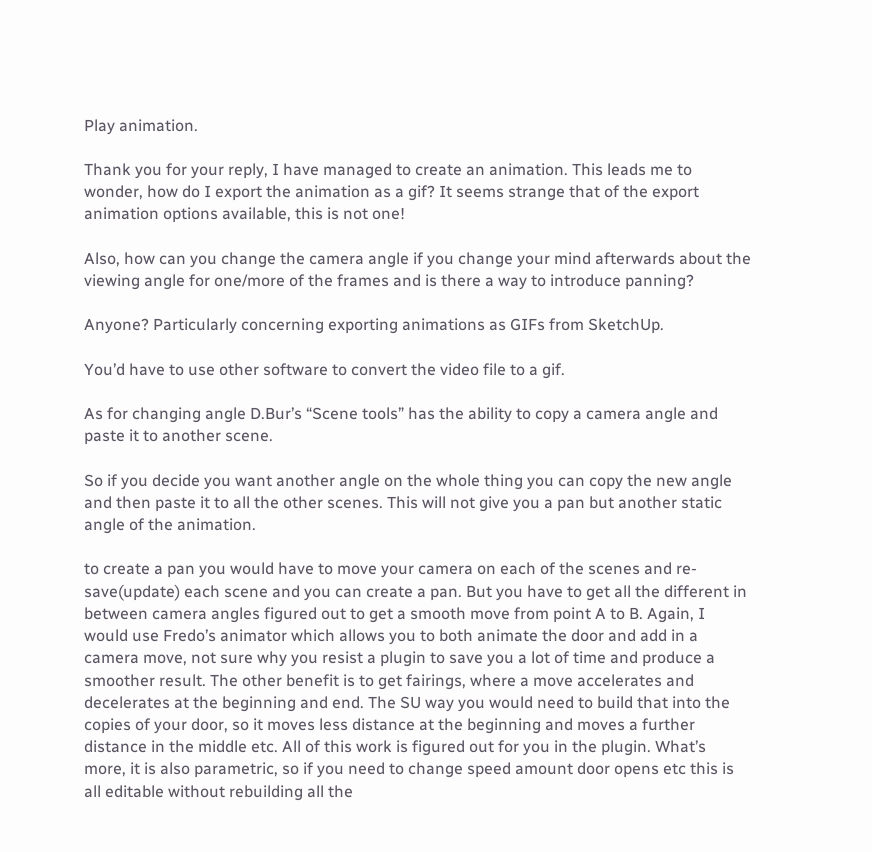Play animation.

Thank you for your reply, I have managed to create an animation. This leads me to wonder, how do I export the animation as a gif? It seems strange that of the export animation options available, this is not one!

Also, how can you change the camera angle if you change your mind afterwards about the viewing angle for one/more of the frames and is there a way to introduce panning?

Anyone? Particularly concerning exporting animations as GIFs from SketchUp.

You’d have to use other software to convert the video file to a gif.

As for changing angle D.Bur’s “Scene tools” has the ability to copy a camera angle and paste it to another scene.

So if you decide you want another angle on the whole thing you can copy the new angle and then paste it to all the other scenes. This will not give you a pan but another static angle of the animation.

to create a pan you would have to move your camera on each of the scenes and re-save(update) each scene and you can create a pan. But you have to get all the different in between camera angles figured out to get a smooth move from point A to B. Again, I would use Fredo’s animator which allows you to both animate the door and add in a camera move, not sure why you resist a plugin to save you a lot of time and produce a smoother result. The other benefit is to get fairings, where a move accelerates and decelerates at the beginning and end. The SU way you would need to build that into the copies of your door, so it moves less distance at the beginning and moves a further distance in the middle etc. All of this work is figured out for you in the plugin. What’s more, it is also parametric, so if you need to change speed amount door opens etc this is all editable without rebuilding all the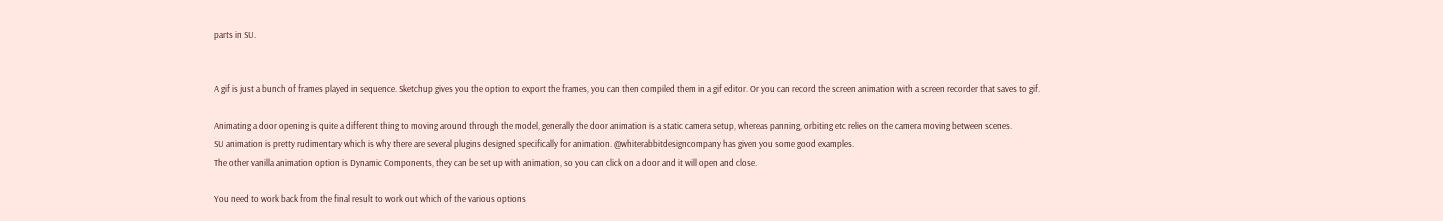parts in SU.


A gif is just a bunch of frames played in sequence. Sketchup gives you the option to export the frames, you can then compiled them in a gif editor. Or you can record the screen animation with a screen recorder that saves to gif.

Animating a door opening is quite a different thing to moving around through the model, generally the door animation is a static camera setup, whereas panning, orbiting etc relies on the camera moving between scenes.
SU animation is pretty rudimentary which is why there are several plugins designed specifically for animation. @whiterabbitdesigncompany has given you some good examples.
The other vanilla animation option is Dynamic Components, they can be set up with animation, so you can click on a door and it will open and close.

You need to work back from the final result to work out which of the various options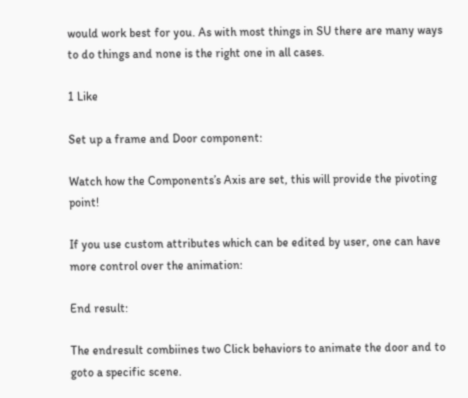would work best for you. As with most things in SU there are many ways to do things and none is the right one in all cases.

1 Like

Set up a frame and Door component:

Watch how the Components’s Axis are set, this will provide the pivoting point!

If you use custom attributes which can be edited by user, one can have more control over the animation:

End result:

The endresult combiines two Click behaviors to animate the door and to goto a specific scene.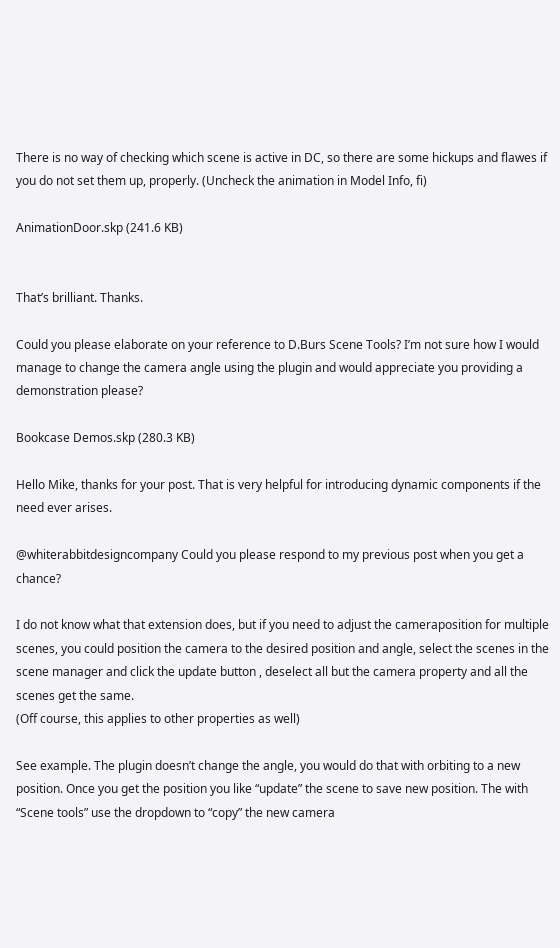There is no way of checking which scene is active in DC, so there are some hickups and flawes if you do not set them up, properly. (Uncheck the animation in Model Info, fi)

AnimationDoor.skp (241.6 KB)


That’s brilliant. Thanks.

Could you please elaborate on your reference to D.Burs Scene Tools? I’m not sure how I would manage to change the camera angle using the plugin and would appreciate you providing a demonstration please?

Bookcase Demos.skp (280.3 KB)

Hello Mike, thanks for your post. That is very helpful for introducing dynamic components if the need ever arises.

@whiterabbitdesigncompany Could you please respond to my previous post when you get a chance?

I do not know what that extension does, but if you need to adjust the cameraposition for multiple scenes, you could position the camera to the desired position and angle, select the scenes in the scene manager and click the update button , deselect all but the camera property and all the scenes get the same.
(Off course, this applies to other properties as well)

See example. The plugin doesn’t change the angle, you would do that with orbiting to a new position. Once you get the position you like “update” the scene to save new position. The with “Scene tools” use the dropdown to “copy” the new camera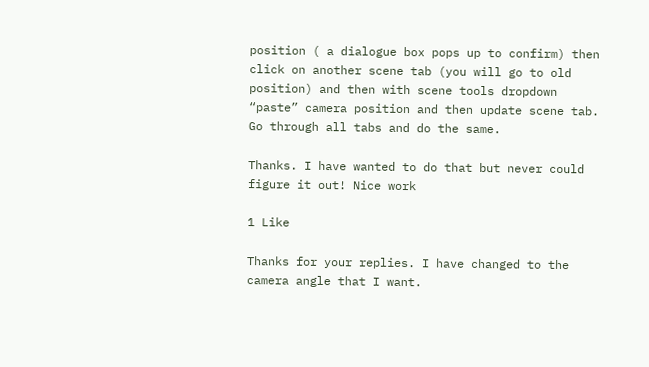position ( a dialogue box pops up to confirm) then click on another scene tab (you will go to old position) and then with scene tools dropdown “paste” camera position and then update scene tab. Go through all tabs and do the same.

Thanks. I have wanted to do that but never could figure it out! Nice work

1 Like

Thanks for your replies. I have changed to the camera angle that I want.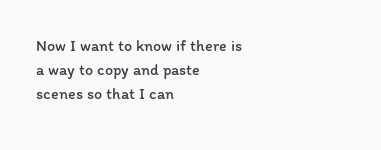Now I want to know if there is a way to copy and paste scenes so that I can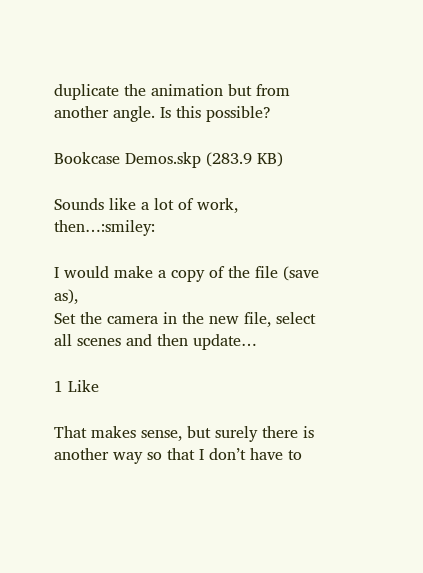duplicate the animation but from another angle. Is this possible?

Bookcase Demos.skp (283.9 KB)

Sounds like a lot of work, then…:smiley:

I would make a copy of the file (save as),
Set the camera in the new file, select all scenes and then update…

1 Like

That makes sense, but surely there is another way so that I don’t have to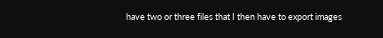have two or three files that I then have to export images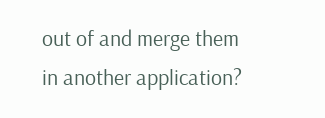out of and merge them in another application?